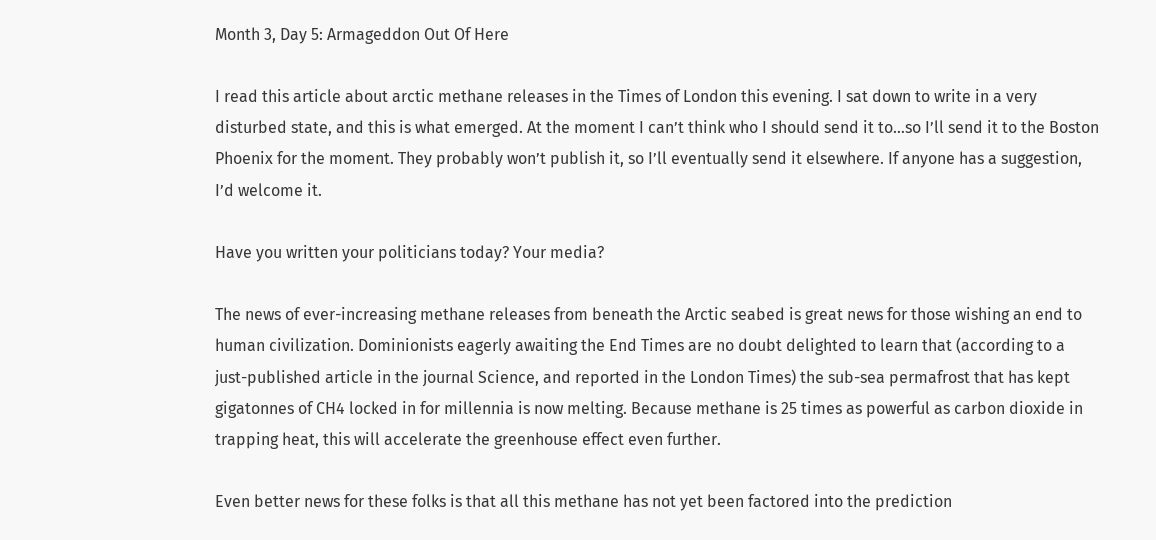Month 3, Day 5: Armageddon Out Of Here

I read this article about arctic methane releases in the Times of London this evening. I sat down to write in a very disturbed state, and this is what emerged. At the moment I can’t think who I should send it to…so I’ll send it to the Boston Phoenix for the moment. They probably won’t publish it, so I’ll eventually send it elsewhere. If anyone has a suggestion, I’d welcome it.

Have you written your politicians today? Your media?

The news of ever-increasing methane releases from beneath the Arctic seabed is great news for those wishing an end to human civilization. Dominionists eagerly awaiting the End Times are no doubt delighted to learn that (according to a just-published article in the journal Science, and reported in the London Times) the sub-sea permafrost that has kept gigatonnes of CH4 locked in for millennia is now melting. Because methane is 25 times as powerful as carbon dioxide in trapping heat, this will accelerate the greenhouse effect even further.

Even better news for these folks is that all this methane has not yet been factored into the prediction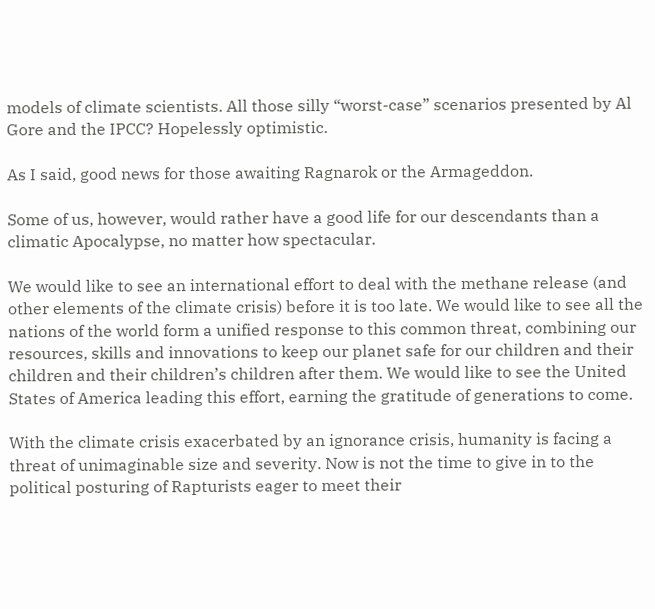models of climate scientists. All those silly “worst-case” scenarios presented by Al Gore and the IPCC? Hopelessly optimistic.

As I said, good news for those awaiting Ragnarok or the Armageddon.

Some of us, however, would rather have a good life for our descendants than a climatic Apocalypse, no matter how spectacular.

We would like to see an international effort to deal with the methane release (and other elements of the climate crisis) before it is too late. We would like to see all the nations of the world form a unified response to this common threat, combining our resources, skills and innovations to keep our planet safe for our children and their children and their children’s children after them. We would like to see the United States of America leading this effort, earning the gratitude of generations to come.

With the climate crisis exacerbated by an ignorance crisis, humanity is facing a threat of unimaginable size and severity. Now is not the time to give in to the political posturing of Rapturists eager to meet their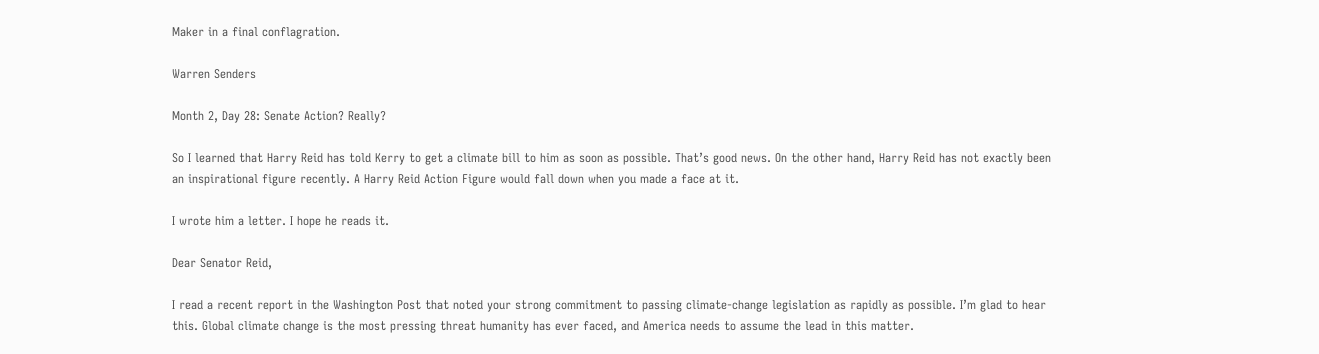Maker in a final conflagration.

Warren Senders

Month 2, Day 28: Senate Action? Really?

So I learned that Harry Reid has told Kerry to get a climate bill to him as soon as possible. That’s good news. On the other hand, Harry Reid has not exactly been an inspirational figure recently. A Harry Reid Action Figure would fall down when you made a face at it.

I wrote him a letter. I hope he reads it.

Dear Senator Reid,

I read a recent report in the Washington Post that noted your strong commitment to passing climate-change legislation as rapidly as possible. I’m glad to hear this. Global climate change is the most pressing threat humanity has ever faced, and America needs to assume the lead in this matter.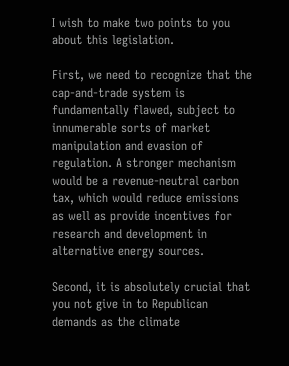I wish to make two points to you about this legislation.

First, we need to recognize that the cap-and-trade system is fundamentally flawed, subject to innumerable sorts of market manipulation and evasion of regulation. A stronger mechanism would be a revenue-neutral carbon tax, which would reduce emissions as well as provide incentives for research and development in alternative energy sources.

Second, it is absolutely crucial that you not give in to Republican demands as the climate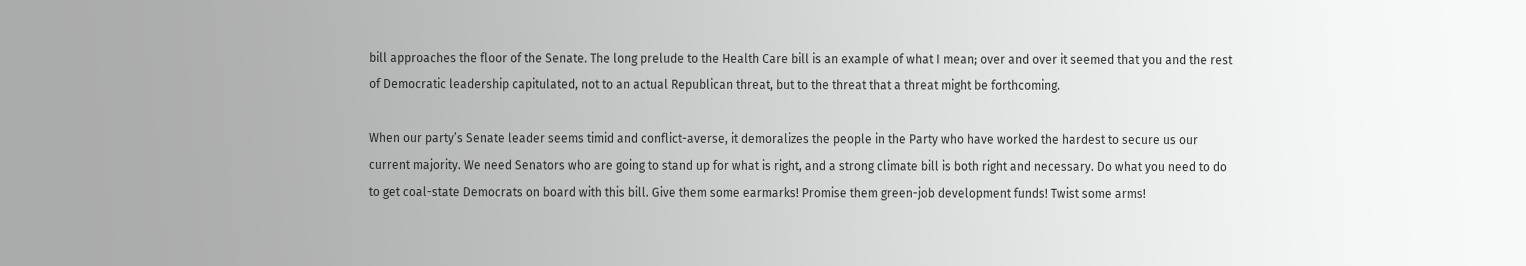bill approaches the floor of the Senate. The long prelude to the Health Care bill is an example of what I mean; over and over it seemed that you and the rest of Democratic leadership capitulated, not to an actual Republican threat, but to the threat that a threat might be forthcoming.

When our party’s Senate leader seems timid and conflict-averse, it demoralizes the people in the Party who have worked the hardest to secure us our current majority. We need Senators who are going to stand up for what is right, and a strong climate bill is both right and necessary. Do what you need to do to get coal-state Democrats on board with this bill. Give them some earmarks! Promise them green-job development funds! Twist some arms!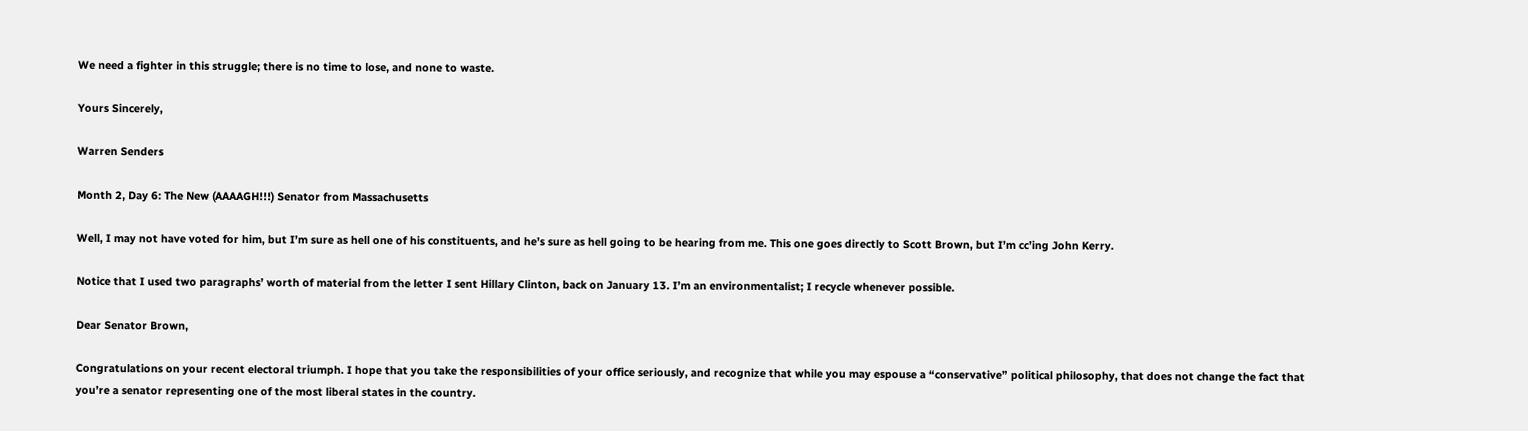We need a fighter in this struggle; there is no time to lose, and none to waste.

Yours Sincerely,

Warren Senders

Month 2, Day 6: The New (AAAAGH!!!) Senator from Massachusetts

Well, I may not have voted for him, but I’m sure as hell one of his constituents, and he’s sure as hell going to be hearing from me. This one goes directly to Scott Brown, but I’m cc’ing John Kerry.

Notice that I used two paragraphs’ worth of material from the letter I sent Hillary Clinton, back on January 13. I’m an environmentalist; I recycle whenever possible.

Dear Senator Brown,

Congratulations on your recent electoral triumph. I hope that you take the responsibilities of your office seriously, and recognize that while you may espouse a “conservative” political philosophy, that does not change the fact that you’re a senator representing one of the most liberal states in the country.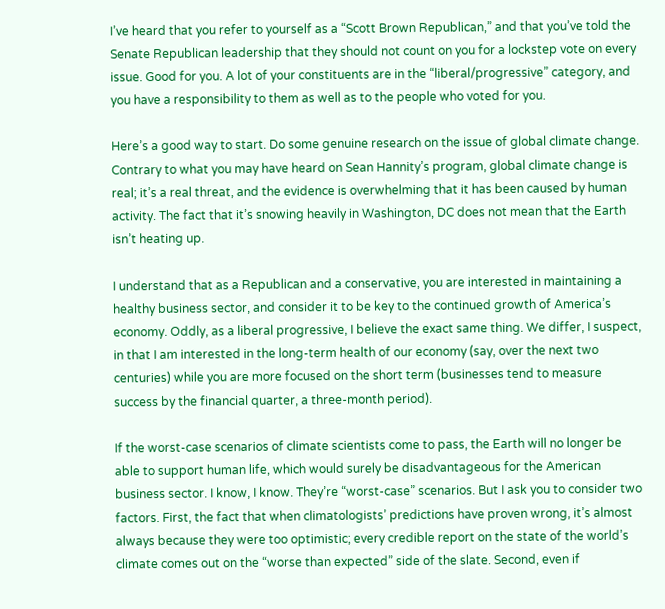I’ve heard that you refer to yourself as a “Scott Brown Republican,” and that you’ve told the Senate Republican leadership that they should not count on you for a lockstep vote on every issue. Good for you. A lot of your constituents are in the “liberal/progressive” category, and you have a responsibility to them as well as to the people who voted for you.

Here’s a good way to start. Do some genuine research on the issue of global climate change. Contrary to what you may have heard on Sean Hannity’s program, global climate change is real; it’s a real threat, and the evidence is overwhelming that it has been caused by human activity. The fact that it’s snowing heavily in Washington, DC does not mean that the Earth isn’t heating up.

I understand that as a Republican and a conservative, you are interested in maintaining a healthy business sector, and consider it to be key to the continued growth of America’s economy. Oddly, as a liberal progressive, I believe the exact same thing. We differ, I suspect, in that I am interested in the long-term health of our economy (say, over the next two centuries) while you are more focused on the short term (businesses tend to measure success by the financial quarter, a three-month period).

If the worst-case scenarios of climate scientists come to pass, the Earth will no longer be able to support human life, which would surely be disadvantageous for the American business sector. I know, I know. They’re “worst-case” scenarios. But I ask you to consider two factors. First, the fact that when climatologists’ predictions have proven wrong, it’s almost always because they were too optimistic; every credible report on the state of the world’s climate comes out on the “worse than expected” side of the slate. Second, even if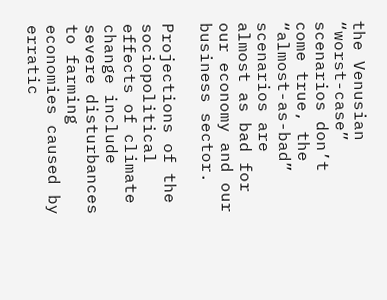the Venusian “worst-case” scenarios don’t come true, the “almost-as-bad” scenarios are almost as bad for our economy and our business sector.

Projections of the sociopolitical effects of climate change include severe disturbances to farming economies caused by erratic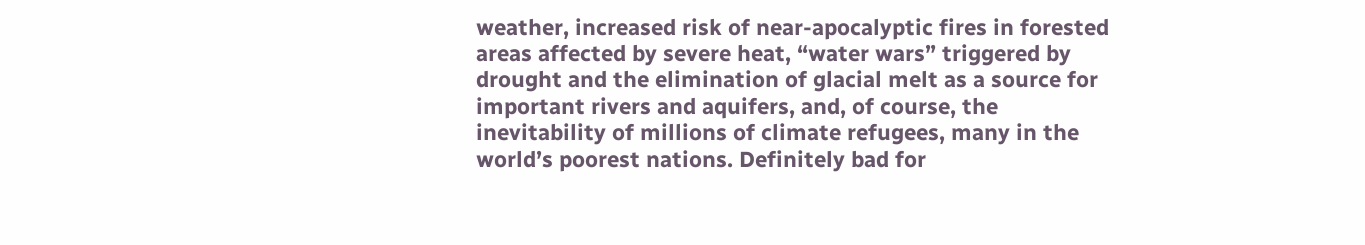weather, increased risk of near-apocalyptic fires in forested areas affected by severe heat, “water wars” triggered by drought and the elimination of glacial melt as a source for important rivers and aquifers, and, of course, the inevitability of millions of climate refugees, many in the world’s poorest nations. Definitely bad for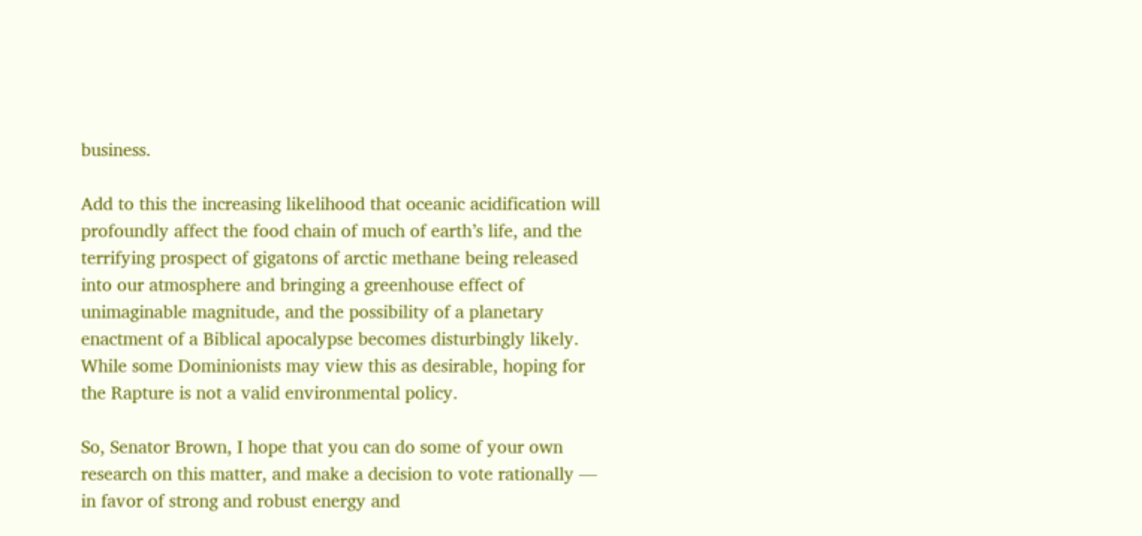business.

Add to this the increasing likelihood that oceanic acidification will profoundly affect the food chain of much of earth’s life, and the terrifying prospect of gigatons of arctic methane being released into our atmosphere and bringing a greenhouse effect of unimaginable magnitude, and the possibility of a planetary enactment of a Biblical apocalypse becomes disturbingly likely. While some Dominionists may view this as desirable, hoping for the Rapture is not a valid environmental policy.

So, Senator Brown, I hope that you can do some of your own research on this matter, and make a decision to vote rationally — in favor of strong and robust energy and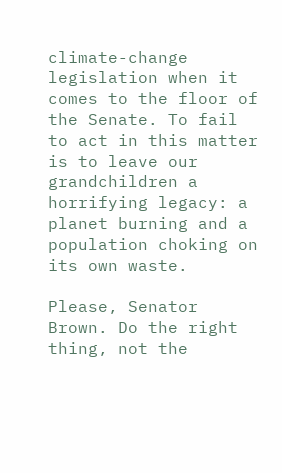climate-change legislation when it comes to the floor of the Senate. To fail to act in this matter is to leave our grandchildren a horrifying legacy: a planet burning and a population choking on its own waste.

Please, Senator Brown. Do the right thing, not the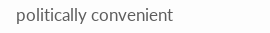politically convenient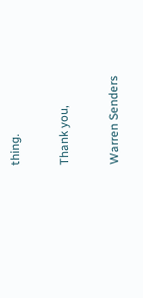thing.

Thank you,

Warren Senders